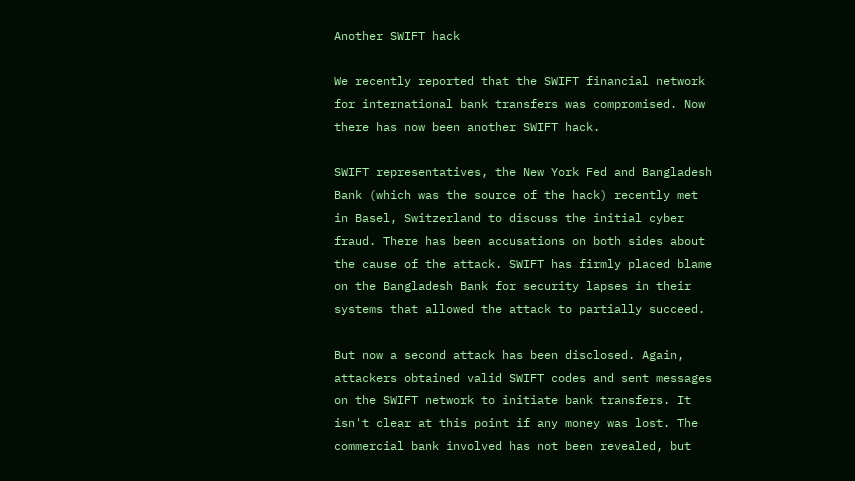Another SWIFT hack

We recently reported that the SWIFT financial network for international bank transfers was compromised. Now there has now been another SWIFT hack.

SWIFT representatives, the New York Fed and Bangladesh Bank (which was the source of the hack) recently met in Basel, Switzerland to discuss the initial cyber fraud. There has been accusations on both sides about the cause of the attack. SWIFT has firmly placed blame on the Bangladesh Bank for security lapses in their systems that allowed the attack to partially succeed.

But now a second attack has been disclosed. Again, attackers obtained valid SWIFT codes and sent messages on the SWIFT network to initiate bank transfers. It isn't clear at this point if any money was lost. The commercial bank involved has not been revealed, but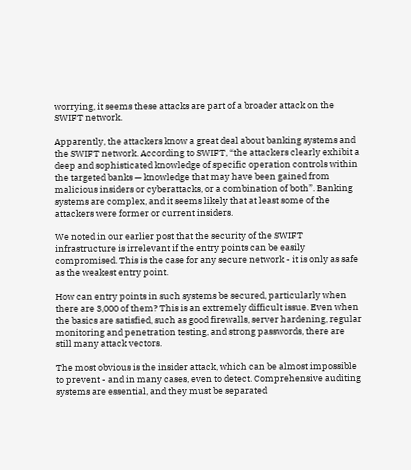worrying, it seems these attacks are part of a broader attack on the SWIFT network.

Apparently, the attackers know a great deal about banking systems and the SWIFT network. According to SWIFT, “the attackers clearly exhibit a deep and sophisticated knowledge of specific operation controls within the targeted banks — knowledge that may have been gained from malicious insiders or cyberattacks, or a combination of both”. Banking systems are complex, and it seems likely that at least some of the attackers were former or current insiders.

We noted in our earlier post that the security of the SWIFT infrastructure is irrelevant if the entry points can be easily compromised. This is the case for any secure network - it is only as safe as the weakest entry point.

How can entry points in such systems be secured, particularly when there are 3,000 of them? This is an extremely difficult issue. Even when the basics are satisfied, such as good firewalls, server hardening, regular monitoring and penetration testing, and strong passwords, there are still many attack vectors.

The most obvious is the insider attack, which can be almost impossible to prevent - and in many cases, even to detect. Comprehensive auditing systems are essential, and they must be separated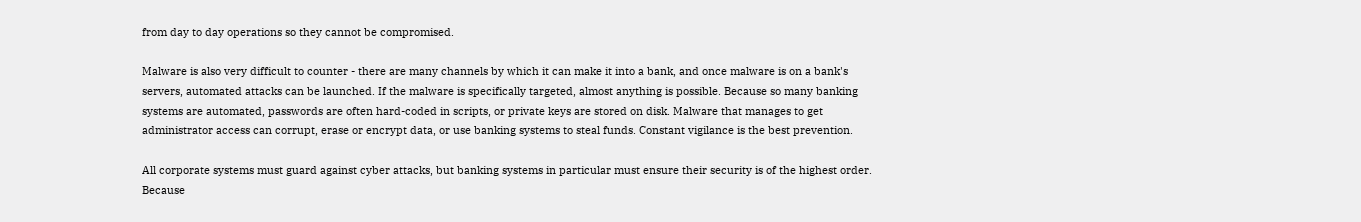from day to day operations so they cannot be compromised.

Malware is also very difficult to counter - there are many channels by which it can make it into a bank, and once malware is on a bank's servers, automated attacks can be launched. If the malware is specifically targeted, almost anything is possible. Because so many banking systems are automated, passwords are often hard-coded in scripts, or private keys are stored on disk. Malware that manages to get administrator access can corrupt, erase or encrypt data, or use banking systems to steal funds. Constant vigilance is the best prevention.

All corporate systems must guard against cyber attacks, but banking systems in particular must ensure their security is of the highest order. Because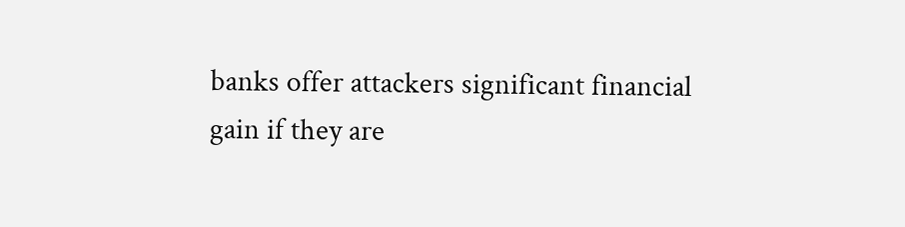banks offer attackers significant financial gain if they are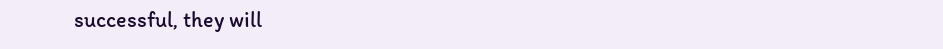successful, they will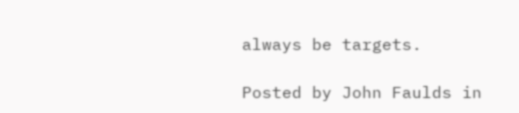always be targets.

Posted by John Faulds in